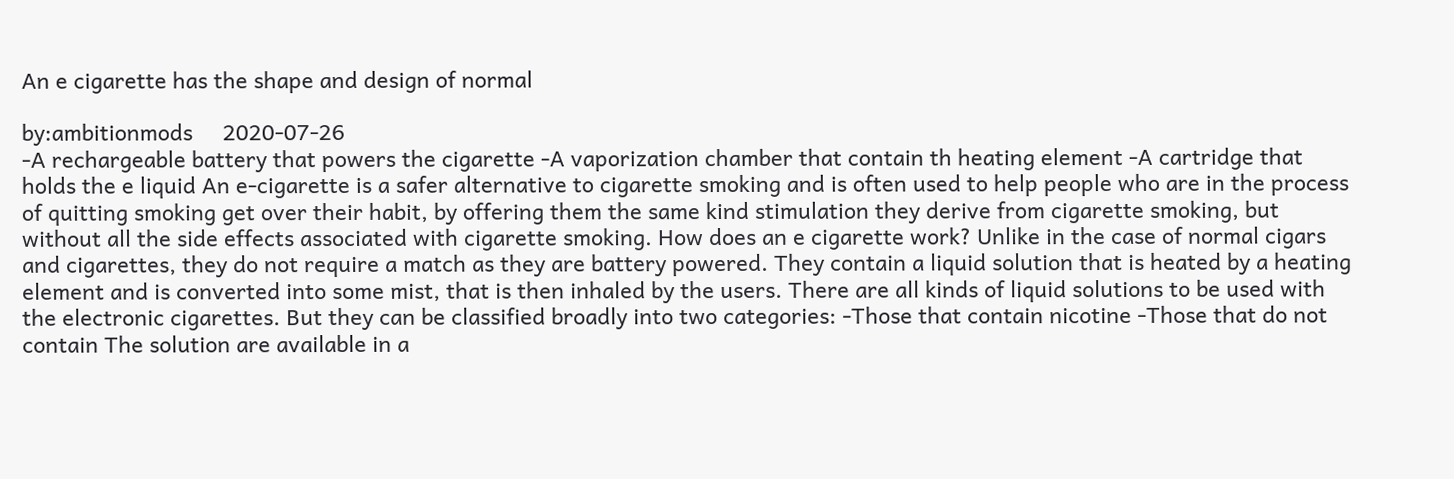An e cigarette has the shape and design of normal

by:ambitionmods     2020-07-26
-A rechargeable battery that powers the cigarette -A vaporization chamber that contain th heating element -A cartridge that holds the e liquid An e-cigarette is a safer alternative to cigarette smoking and is often used to help people who are in the process of quitting smoking get over their habit, by offering them the same kind stimulation they derive from cigarette smoking, but without all the side effects associated with cigarette smoking. How does an e cigarette work? Unlike in the case of normal cigars and cigarettes, they do not require a match as they are battery powered. They contain a liquid solution that is heated by a heating element and is converted into some mist, that is then inhaled by the users. There are all kinds of liquid solutions to be used with the electronic cigarettes. But they can be classified broadly into two categories: -Those that contain nicotine -Those that do not contain The solution are available in a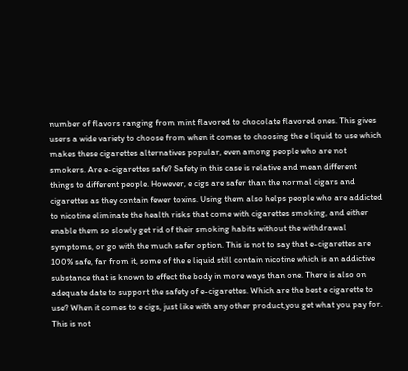number of flavors ranging from mint flavored to chocolate flavored ones. This gives users a wide variety to choose from when it comes to choosing the e liquid to use which makes these cigarettes alternatives popular, even among people who are not smokers. Are e-cigarettes safe? Safety in this case is relative and mean different things to different people. However, e cigs are safer than the normal cigars and cigarettes as they contain fewer toxins. Using them also helps people who are addicted to nicotine eliminate the health risks that come with cigarettes smoking, and either enable them so slowly get rid of their smoking habits without the withdrawal symptoms, or go with the much safer option. This is not to say that e-cigarettes are 100% safe, far from it, some of the e liquid still contain nicotine which is an addictive substance that is known to effect the body in more ways than one. There is also on adequate date to support the safety of e-cigarettes. Which are the best e cigarette to use? When it comes to e cigs, just like with any other product,you get what you pay for. This is not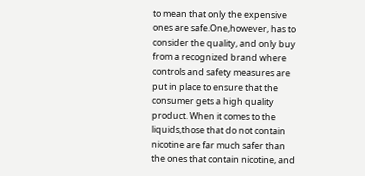to mean that only the expensive ones are safe.One,however, has to consider the quality, and only buy from a recognized brand where controls and safety measures are put in place to ensure that the consumer gets a high quality product. When it comes to the liquids,those that do not contain nicotine are far much safer than the ones that contain nicotine, and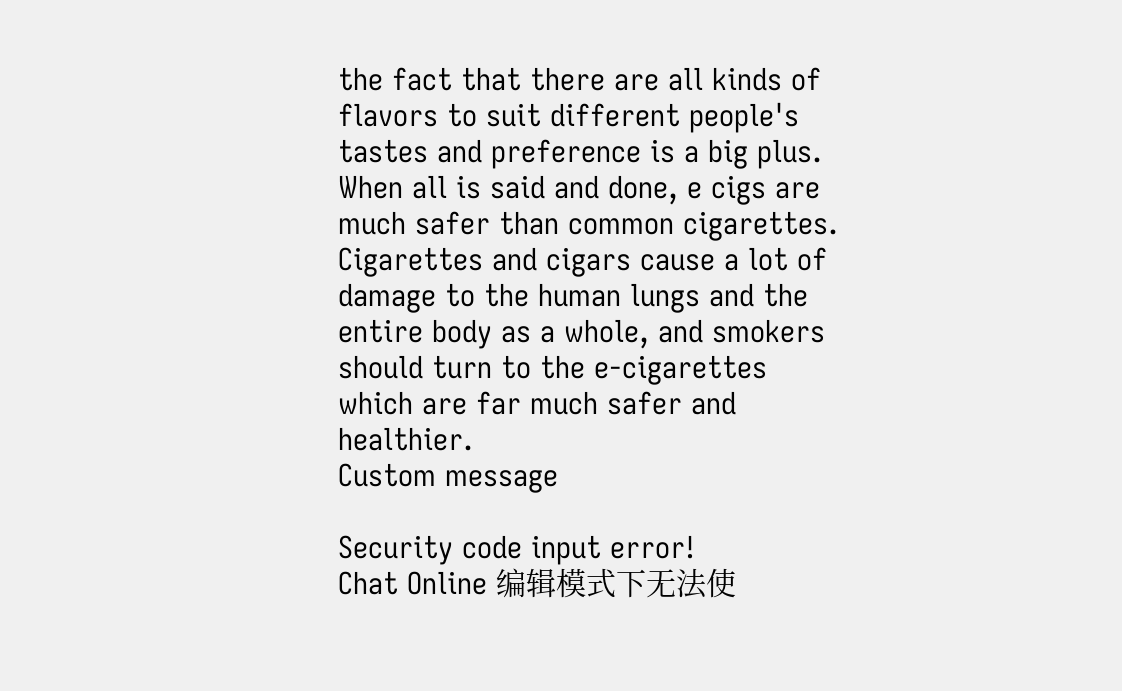the fact that there are all kinds of flavors to suit different people's tastes and preference is a big plus. When all is said and done, e cigs are much safer than common cigarettes. Cigarettes and cigars cause a lot of damage to the human lungs and the entire body as a whole, and smokers should turn to the e-cigarettes which are far much safer and healthier.
Custom message

Security code input error!
Chat Online 编辑模式下无法使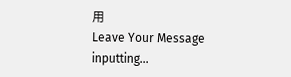用
Leave Your Message inputting...